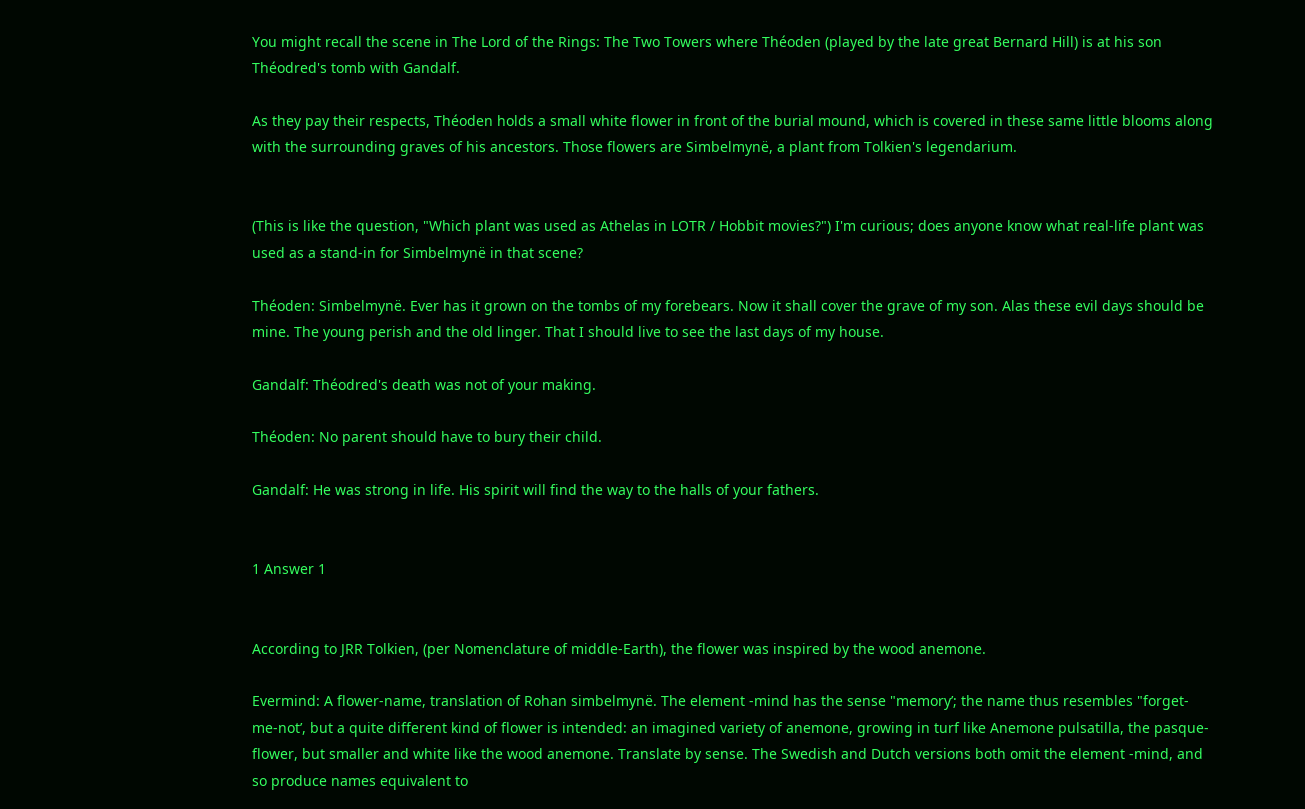You might recall the scene in The Lord of the Rings: The Two Towers where Théoden (played by the late great Bernard Hill) is at his son Théodred's tomb with Gandalf.

As they pay their respects, Théoden holds a small white flower in front of the burial mound, which is covered in these same little blooms along with the surrounding graves of his ancestors. Those flowers are Simbelmynë, a plant from Tolkien's legendarium.


(This is like the question, "Which plant was used as Athelas in LOTR / Hobbit movies?") I'm curious; does anyone know what real-life plant was used as a stand-in for Simbelmynë in that scene?

Théoden: Simbelmynë. Ever has it grown on the tombs of my forebears. Now it shall cover the grave of my son. Alas these evil days should be mine. The young perish and the old linger. That I should live to see the last days of my house.

Gandalf: Théodred's death was not of your making.

Théoden: No parent should have to bury their child.

Gandalf: He was strong in life. His spirit will find the way to the halls of your fathers.


1 Answer 1


According to JRR Tolkien, (per Nomenclature of middle-Earth), the flower was inspired by the wood anemone.

Evermind: A flower-name, translation of Rohan simbelmynë. The element -mind has the sense "memory’; the name thus resembles "forget-me-not’, but a quite different kind of flower is intended: an imagined variety of anemone, growing in turf like Anemone pulsatilla, the pasque-flower, but smaller and white like the wood anemone. Translate by sense. The Swedish and Dutch versions both omit the element -mind, and so produce names equivalent to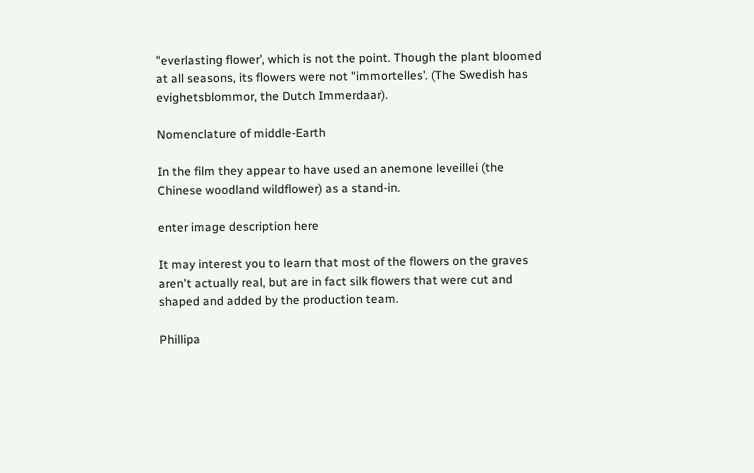"everlasting flower’, which is not the point. Though the plant bloomed at all seasons, its flowers were not "immortelles’. (The Swedish has evighetsblommor, the Dutch Immerdaar).

Nomenclature of middle-Earth

In the film they appear to have used an anemone leveillei (the Chinese woodland wildflower) as a stand-in.

enter image description here

It may interest you to learn that most of the flowers on the graves aren't actually real, but are in fact silk flowers that were cut and shaped and added by the production team.

Phillipa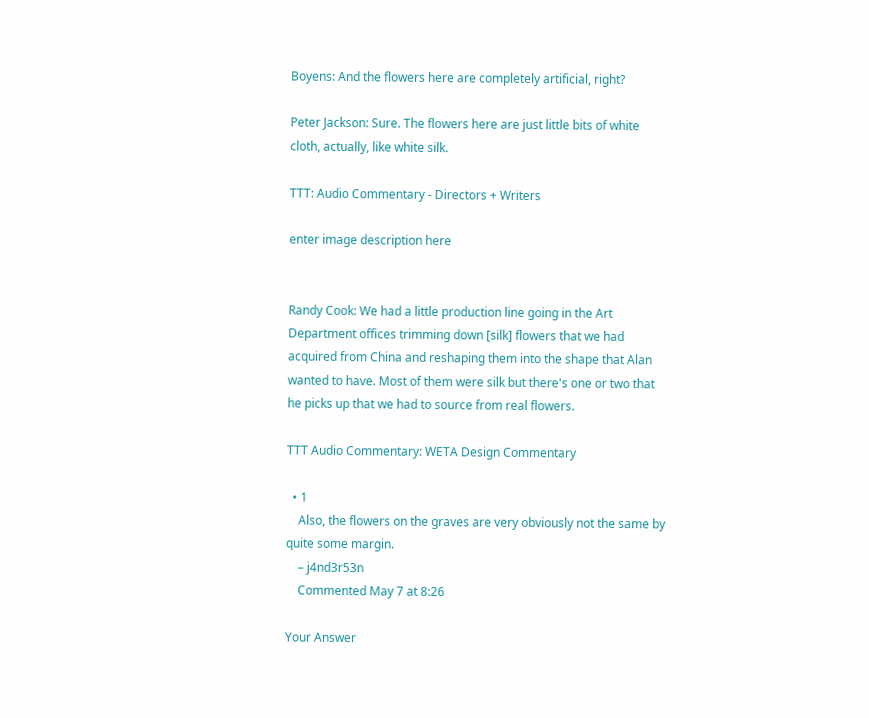Boyens: And the flowers here are completely artificial, right?

Peter Jackson: Sure. The flowers here are just little bits of white cloth, actually, like white silk.

TTT: Audio Commentary - Directors + Writers

enter image description here


Randy Cook: We had a little production line going in the Art Department offices trimming down [silk] flowers that we had acquired from China and reshaping them into the shape that Alan wanted to have. Most of them were silk but there's one or two that he picks up that we had to source from real flowers.

TTT Audio Commentary: WETA Design Commentary

  • 1
    Also, the flowers on the graves are very obviously not the same by quite some margin.
    – j4nd3r53n
    Commented May 7 at 8:26

Your Answer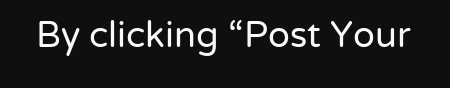By clicking “Post Your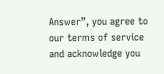Answer”, you agree to our terms of service and acknowledge you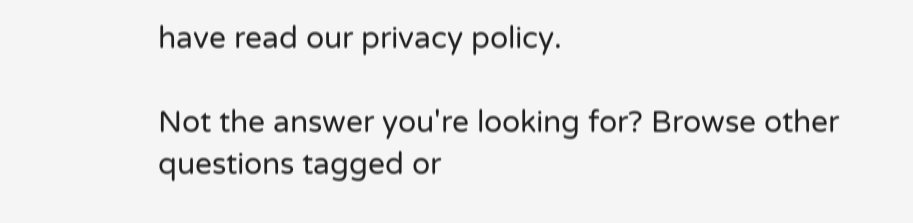have read our privacy policy.

Not the answer you're looking for? Browse other questions tagged or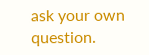ask your own question.